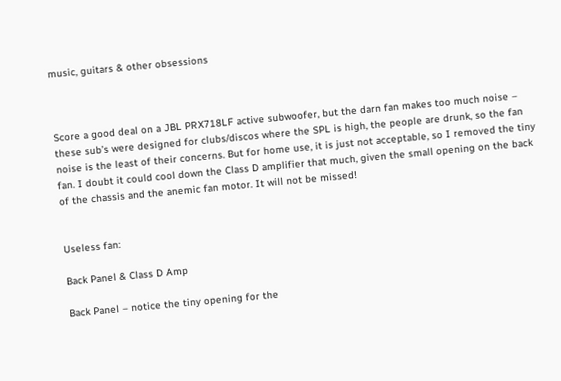music, guitars & other obsessions



Score a good deal on a JBL PRX718LF active subwoofer, but the darn fan makes too much noise – these sub’s were designed for clubs/discos where the SPL is high, the people are drunk, so the fan noise is the least of their concerns. But for home use, it is just not acceptable, so I removed the tiny fan. I doubt it could cool down the Class D amplifier that much, given the small opening on the back of the chassis and the anemic fan motor. It will not be missed!


Useless fan:

Back Panel & Class D Amp

Back Panel – notice the tiny opening for the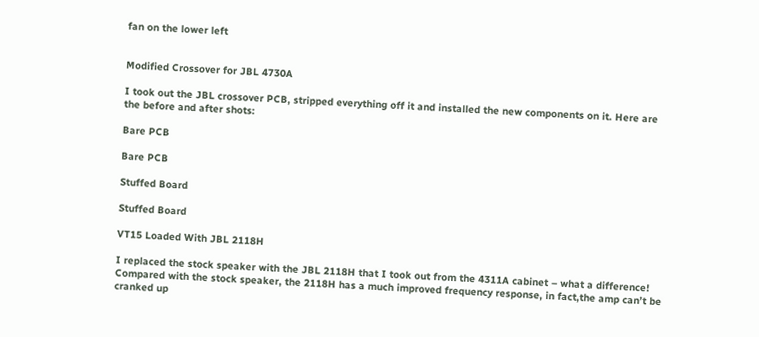fan on the lower left


Modified Crossover for JBL 4730A

I took out the JBL crossover PCB, stripped everything off it and installed the new components on it. Here are the before and after shots:

Bare PCB

Bare PCB

Stuffed Board

Stuffed Board

VT15 Loaded With JBL 2118H

I replaced the stock speaker with the JBL 2118H that I took out from the 4311A cabinet – what a difference! Compared with the stock speaker, the 2118H has a much improved frequency response, in fact,the amp can’t be cranked up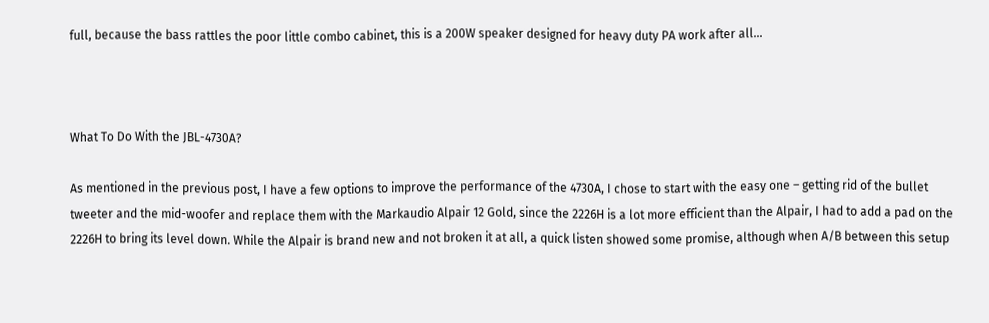full, because the bass rattles the poor little combo cabinet, this is a 200W speaker designed for heavy duty PA work after all…



What To Do With the JBL-4730A?

As mentioned in the previous post, I have a few options to improve the performance of the 4730A, I chose to start with the easy one – getting rid of the bullet tweeter and the mid-woofer and replace them with the Markaudio Alpair 12 Gold, since the 2226H is a lot more efficient than the Alpair, I had to add a pad on the 2226H to bring its level down. While the Alpair is brand new and not broken it at all, a quick listen showed some promise, although when A/B between this setup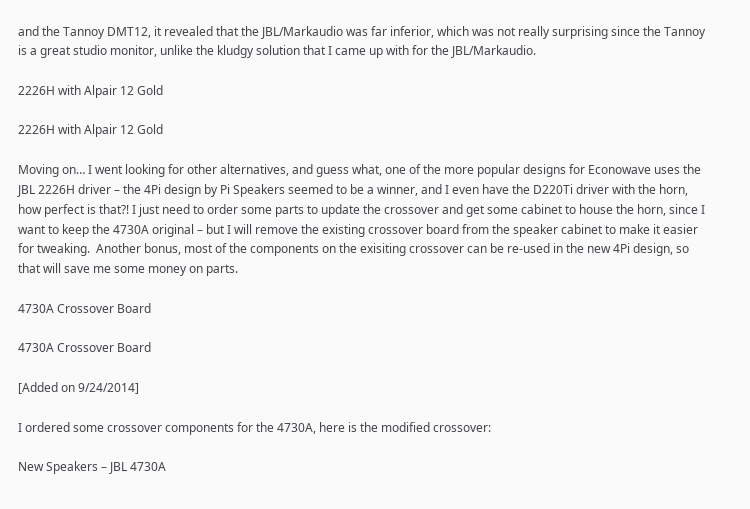and the Tannoy DMT12, it revealed that the JBL/Markaudio was far inferior, which was not really surprising since the Tannoy is a great studio monitor, unlike the kludgy solution that I came up with for the JBL/Markaudio.

2226H with Alpair 12 Gold

2226H with Alpair 12 Gold

Moving on… I went looking for other alternatives, and guess what, one of the more popular designs for Econowave uses the JBL 2226H driver – the 4Pi design by Pi Speakers seemed to be a winner, and I even have the D220Ti driver with the horn, how perfect is that?! I just need to order some parts to update the crossover and get some cabinet to house the horn, since I want to keep the 4730A original – but I will remove the existing crossover board from the speaker cabinet to make it easier for tweaking.  Another bonus, most of the components on the exisiting crossover can be re-used in the new 4Pi design, so that will save me some money on parts.

4730A Crossover Board

4730A Crossover Board

[Added on 9/24/2014]

I ordered some crossover components for the 4730A, here is the modified crossover:

New Speakers – JBL 4730A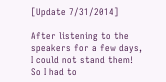[Update 7/31/2014]

After listening to the speakers for a few days, I could not stand them! So I had to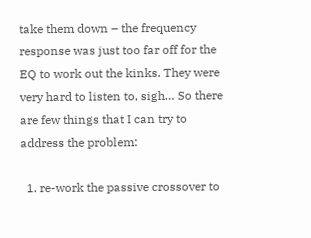take them down – the frequency response was just too far off for the EQ to work out the kinks. They were very hard to listen to, sigh… So there are few things that I can try to address the problem:

  1. re-work the passive crossover to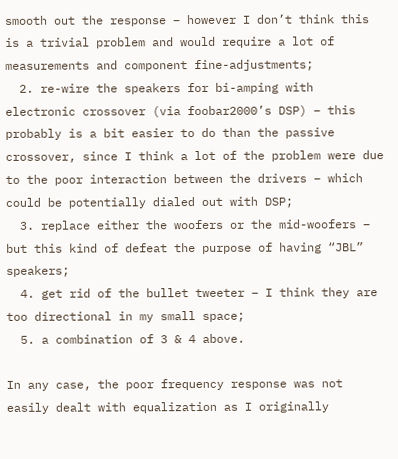smooth out the response – however I don’t think this is a trivial problem and would require a lot of measurements and component fine-adjustments;
  2. re-wire the speakers for bi-amping with electronic crossover (via foobar2000’s DSP) – this probably is a bit easier to do than the passive crossover, since I think a lot of the problem were due to the poor interaction between the drivers – which could be potentially dialed out with DSP;
  3. replace either the woofers or the mid-woofers – but this kind of defeat the purpose of having “JBL” speakers;
  4. get rid of the bullet tweeter – I think they are too directional in my small space;
  5. a combination of 3 & 4 above.

In any case, the poor frequency response was not easily dealt with equalization as I originally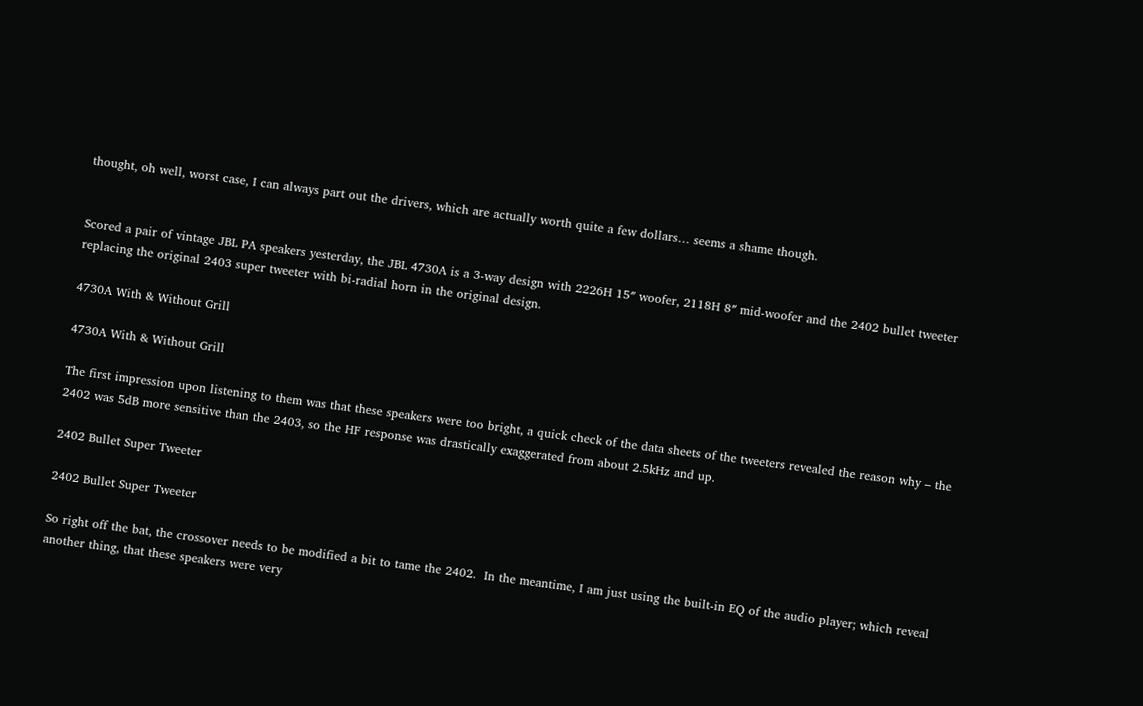thought, oh well, worst case, I can always part out the drivers, which are actually worth quite a few dollars… seems a shame though.


Scored a pair of vintage JBL PA speakers yesterday, the JBL 4730A is a 3-way design with 2226H 15″ woofer, 2118H 8″ mid-woofer and the 2402 bullet tweeter replacing the original 2403 super tweeter with bi-radial horn in the original design.

4730A With & Without Grill

4730A With & Without Grill

The first impression upon listening to them was that these speakers were too bright, a quick check of the data sheets of the tweeters revealed the reason why – the 2402 was 5dB more sensitive than the 2403, so the HF response was drastically exaggerated from about 2.5kHz and up.

2402 Bullet Super Tweeter

2402 Bullet Super Tweeter

So right off the bat, the crossover needs to be modified a bit to tame the 2402.  In the meantime, I am just using the built-in EQ of the audio player; which reveal another thing, that these speakers were very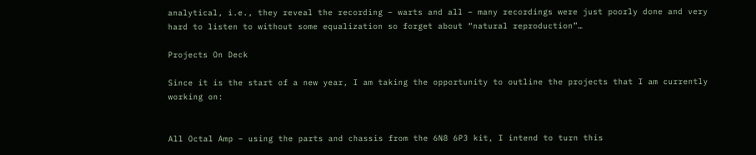analytical, i.e., they reveal the recording – warts and all – many recordings were just poorly done and very hard to listen to without some equalization so forget about “natural reproduction”…

Projects On Deck

Since it is the start of a new year, I am taking the opportunity to outline the projects that I am currently working on:


All Octal Amp – using the parts and chassis from the 6N8 6P3 kit, I intend to turn this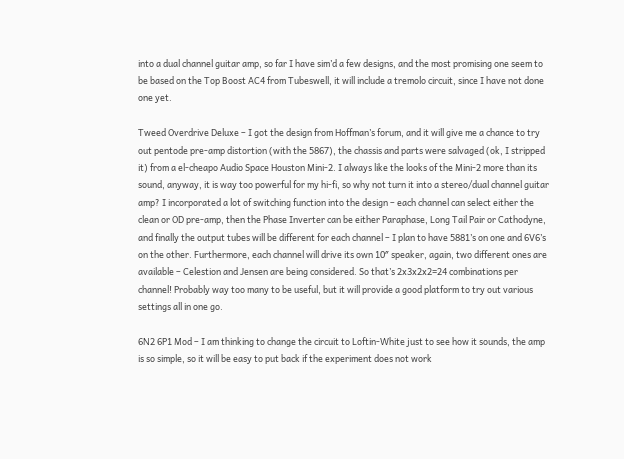into a dual channel guitar amp, so far I have sim’d a few designs, and the most promising one seem to be based on the Top Boost AC4 from Tubeswell, it will include a tremolo circuit, since I have not done one yet.

Tweed Overdrive Deluxe – I got the design from Hoffman’s forum, and it will give me a chance to try out pentode pre-amp distortion (with the 5867), the chassis and parts were salvaged (ok, I stripped it) from a el-cheapo Audio Space Houston Mini-2. I always like the looks of the Mini-2 more than its sound, anyway, it is way too powerful for my hi-fi, so why not turn it into a stereo/dual channel guitar amp? I incorporated a lot of switching function into the design – each channel can select either the clean or OD pre-amp, then the Phase Inverter can be either Paraphase, Long Tail Pair or Cathodyne, and finally the output tubes will be different for each channel – I plan to have 5881’s on one and 6V6’s on the other. Furthermore, each channel will drive its own 10″ speaker, again, two different ones are available – Celestion and Jensen are being considered. So that’s 2x3x2x2=24 combinations per channel! Probably way too many to be useful, but it will provide a good platform to try out various settings all in one go.

6N2 6P1 Mod – I am thinking to change the circuit to Loftin-White just to see how it sounds, the amp is so simple, so it will be easy to put back if the experiment does not work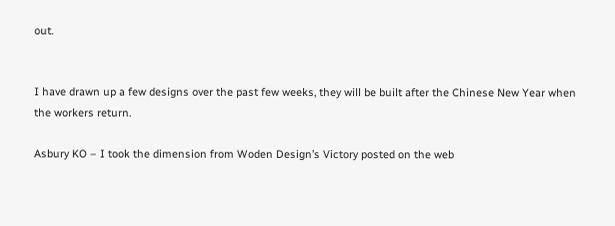out.


I have drawn up a few designs over the past few weeks, they will be built after the Chinese New Year when the workers return.

Asbury KO – I took the dimension from Woden Design’s Victory posted on the web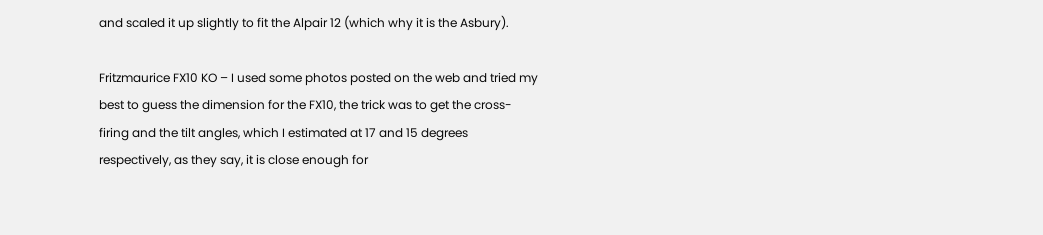and scaled it up slightly to fit the Alpair 12 (which why it is the Asbury).

Fritzmaurice FX10 KO – I used some photos posted on the web and tried my best to guess the dimension for the FX10, the trick was to get the cross-firing and the tilt angles, which I estimated at 17 and 15 degrees respectively, as they say, it is close enough for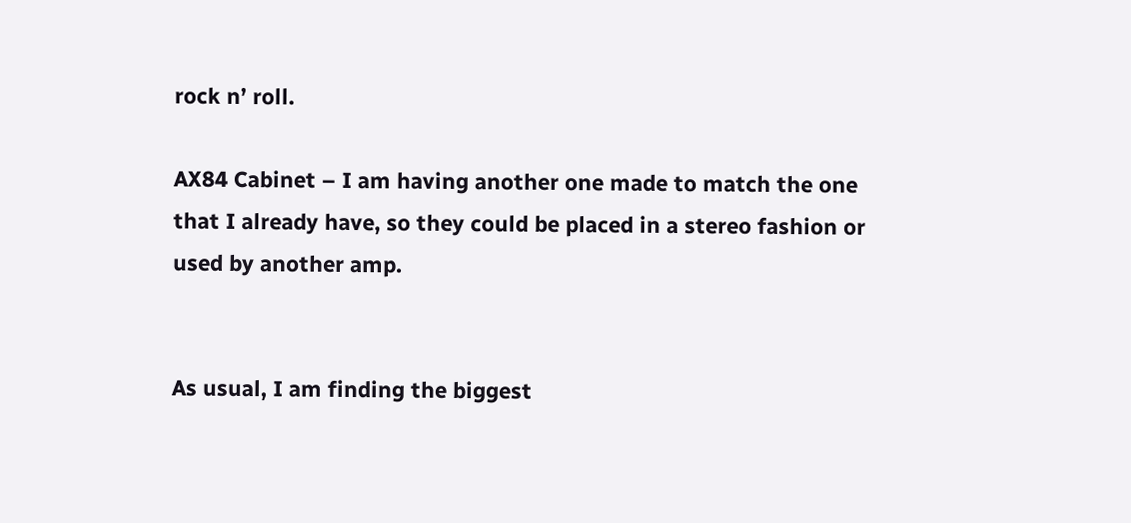rock n’ roll.

AX84 Cabinet – I am having another one made to match the one that I already have, so they could be placed in a stereo fashion or used by another amp.


As usual, I am finding the biggest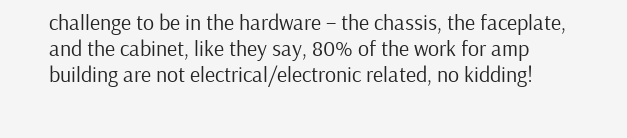challenge to be in the hardware – the chassis, the faceplate, and the cabinet, like they say, 80% of the work for amp building are not electrical/electronic related, no kidding!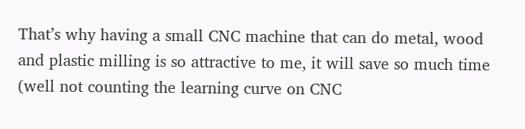That’s why having a small CNC machine that can do metal, wood and plastic milling is so attractive to me, it will save so much time (well not counting the learning curve on CNC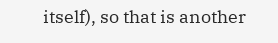itself), so that is another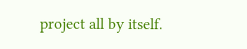project all by itself.